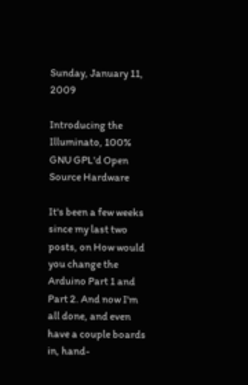Sunday, January 11, 2009

Introducing the Illuminato, 100% GNU GPL'd Open Source Hardware

It's been a few weeks since my last two posts, on How would you change the Arduino Part 1 and Part 2. And now I'm all done, and even have a couple boards in, hand-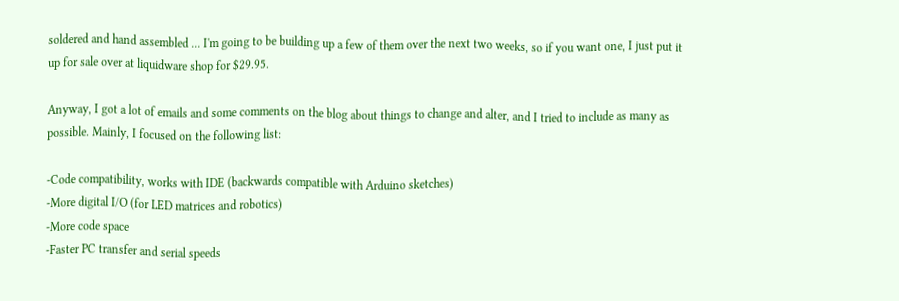soldered and hand assembled ... I'm going to be building up a few of them over the next two weeks, so if you want one, I just put it up for sale over at liquidware shop for $29.95.

Anyway, I got a lot of emails and some comments on the blog about things to change and alter, and I tried to include as many as possible. Mainly, I focused on the following list:

-Code compatibility, works with IDE (backwards compatible with Arduino sketches)
-More digital I/O (for LED matrices and robotics)
-More code space
-Faster PC transfer and serial speeds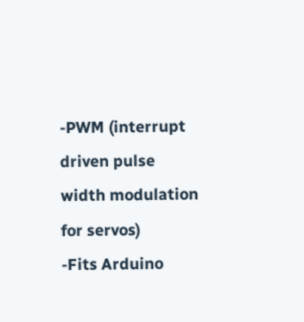-PWM (interrupt driven pulse width modulation for servos)
-Fits Arduino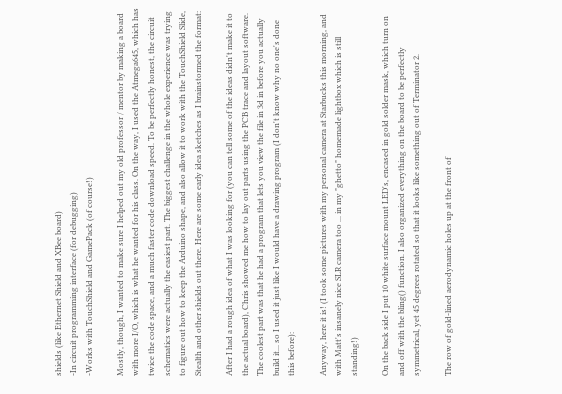shields (like Ethernet Shield and XBee board)
-In circuit programming interface (for debugging)
-Works with TouchShield and GamePack (of course!)

Mostly, though, I wanted to make sure I helped out my old professor / mentor by making a board with more I/O, which is what he wanted for his class. On the way, I used the Atmega645, which has twice the code space, and a much faster code download speed. To be perfectly honest, the circuit schematics were actually the easiest part. The biggest challenge in the whole experience was trying to figure out how to keep the Arduino shape, and also allow it to work with the TouchShield Slide, Stealth and other shields out there. Here are some early idea sketches as I brainstormed the format:

After I had a rough idea of what I was looking for (you can tell some of the ideas didn't make it to the actual board), Chris showed me how to lay out parts using the PCB trace and layout software. The coolest part was that he had a program that lets you view the file in 3d in before you actually build it... so I used it just like I would have a drawing program (I don't know why no one's done this before):

Anyway, here it is! (I took some pictures with my personal camera at Starbucks this morning, and with Matt's insanely nice SLR camera too ... in my "ghetto" homemade lightbox which is still standing!)

On the back side I put 10 white surface mount LED's, encased in gold solder mask, which turn on and off with the bling() function. I also organized everything on the board to be perfectly symmetrical, yet 45 degrees rotated so that it looks like something out of Terminator 2.

The row of gold-lined aerodynamic holes up at the front of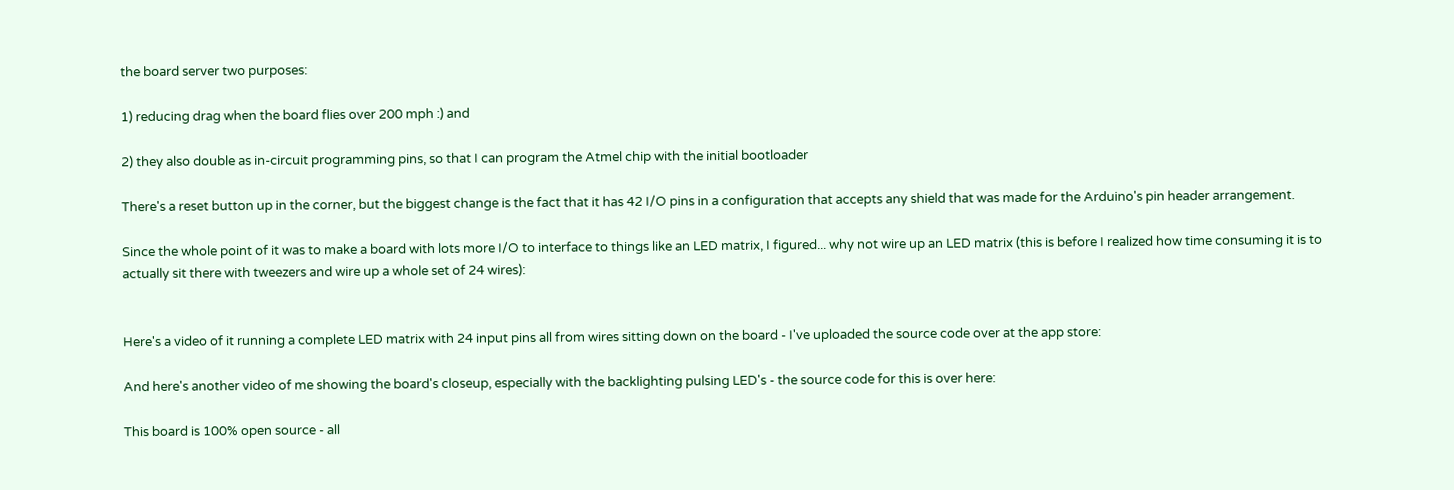the board server two purposes:

1) reducing drag when the board flies over 200 mph :) and

2) they also double as in-circuit programming pins, so that I can program the Atmel chip with the initial bootloader

There's a reset button up in the corner, but the biggest change is the fact that it has 42 I/O pins in a configuration that accepts any shield that was made for the Arduino's pin header arrangement.

Since the whole point of it was to make a board with lots more I/O to interface to things like an LED matrix, I figured... why not wire up an LED matrix (this is before I realized how time consuming it is to actually sit there with tweezers and wire up a whole set of 24 wires):


Here's a video of it running a complete LED matrix with 24 input pins all from wires sitting down on the board - I've uploaded the source code over at the app store:

And here's another video of me showing the board's closeup, especially with the backlighting pulsing LED's - the source code for this is over here:

This board is 100% open source - all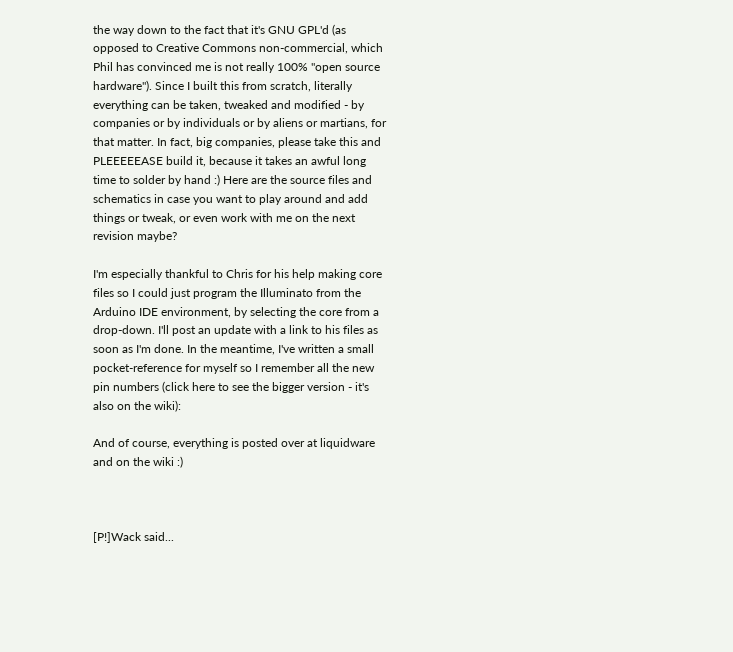the way down to the fact that it's GNU GPL'd (as opposed to Creative Commons non-commercial, which Phil has convinced me is not really 100% "open source hardware"). Since I built this from scratch, literally everything can be taken, tweaked and modified - by companies or by individuals or by aliens or martians, for that matter. In fact, big companies, please take this and PLEEEEEASE build it, because it takes an awful long time to solder by hand :) Here are the source files and schematics in case you want to play around and add things or tweak, or even work with me on the next revision maybe?

I'm especially thankful to Chris for his help making core files so I could just program the Illuminato from the Arduino IDE environment, by selecting the core from a drop-down. I'll post an update with a link to his files as soon as I'm done. In the meantime, I've written a small pocket-reference for myself so I remember all the new pin numbers (click here to see the bigger version - it's also on the wiki):

And of course, everything is posted over at liquidware and on the wiki :)



[P!]Wack said...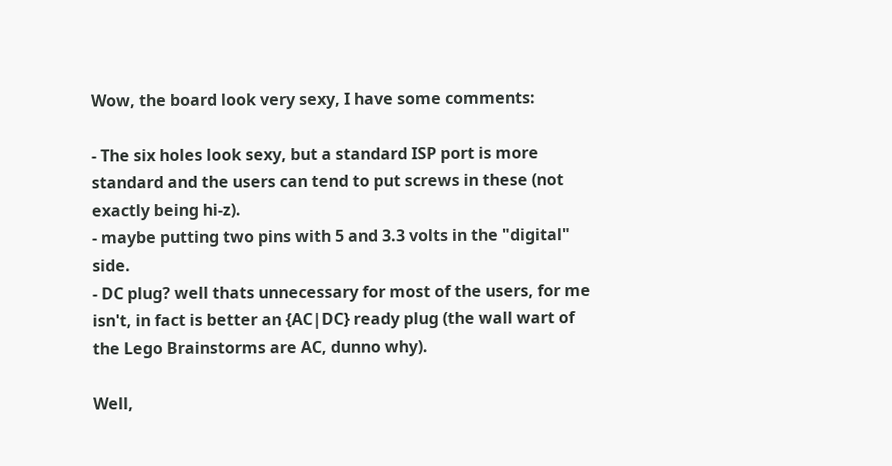Wow, the board look very sexy, I have some comments:

- The six holes look sexy, but a standard ISP port is more standard and the users can tend to put screws in these (not exactly being hi-z).
- maybe putting two pins with 5 and 3.3 volts in the "digital" side.
- DC plug? well thats unnecessary for most of the users, for me isn't, in fact is better an {AC|DC} ready plug (the wall wart of the Lego Brainstorms are AC, dunno why).

Well,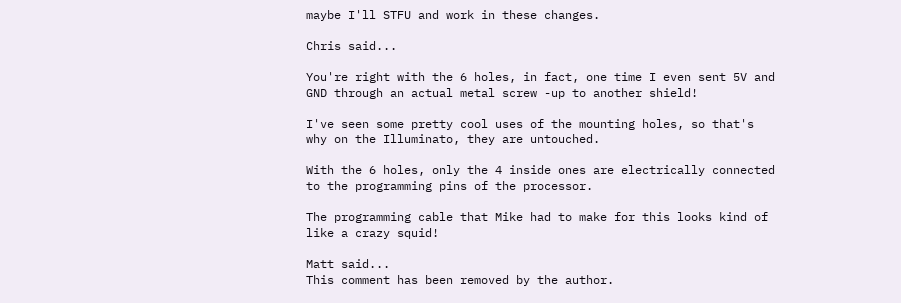maybe I'll STFU and work in these changes.

Chris said...

You're right with the 6 holes, in fact, one time I even sent 5V and GND through an actual metal screw -up to another shield!

I've seen some pretty cool uses of the mounting holes, so that's why on the Illuminato, they are untouched.

With the 6 holes, only the 4 inside ones are electrically connected to the programming pins of the processor.

The programming cable that Mike had to make for this looks kind of like a crazy squid!

Matt said...
This comment has been removed by the author.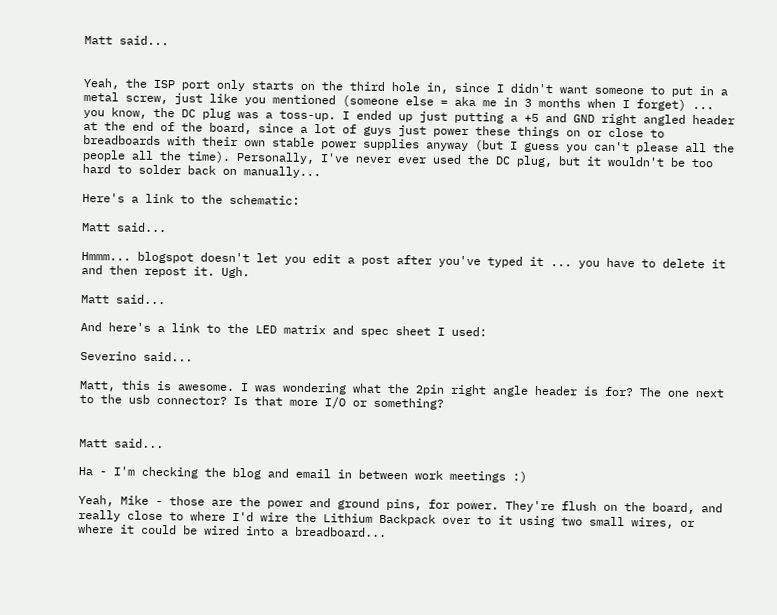Matt said...


Yeah, the ISP port only starts on the third hole in, since I didn't want someone to put in a metal screw, just like you mentioned (someone else = aka me in 3 months when I forget) ... you know, the DC plug was a toss-up. I ended up just putting a +5 and GND right angled header at the end of the board, since a lot of guys just power these things on or close to breadboards with their own stable power supplies anyway (but I guess you can't please all the people all the time). Personally, I've never ever used the DC plug, but it wouldn't be too hard to solder back on manually...

Here's a link to the schematic:

Matt said...

Hmmm... blogspot doesn't let you edit a post after you've typed it ... you have to delete it and then repost it. Ugh.

Matt said...

And here's a link to the LED matrix and spec sheet I used:

Severino said...

Matt, this is awesome. I was wondering what the 2pin right angle header is for? The one next to the usb connector? Is that more I/O or something?


Matt said...

Ha - I'm checking the blog and email in between work meetings :)

Yeah, Mike - those are the power and ground pins, for power. They're flush on the board, and really close to where I'd wire the Lithium Backpack over to it using two small wires, or where it could be wired into a breadboard...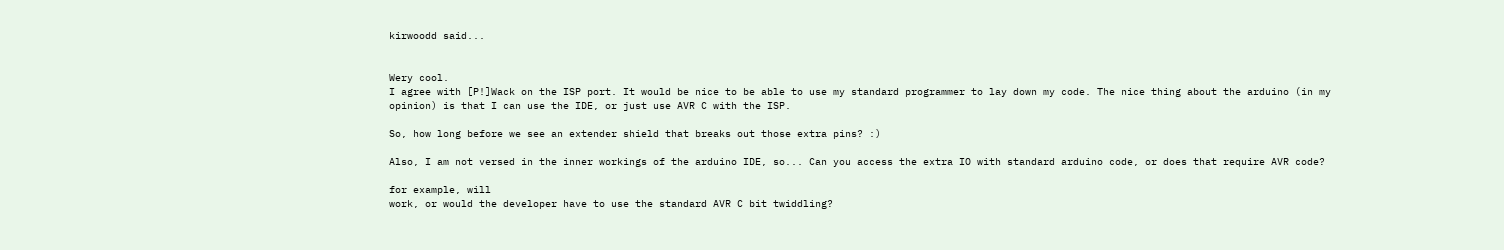kirwoodd said...


Wery cool.
I agree with [P!]Wack on the ISP port. It would be nice to be able to use my standard programmer to lay down my code. The nice thing about the arduino (in my opinion) is that I can use the IDE, or just use AVR C with the ISP.

So, how long before we see an extender shield that breaks out those extra pins? :)

Also, I am not versed in the inner workings of the arduino IDE, so... Can you access the extra IO with standard arduino code, or does that require AVR code?

for example, will
work, or would the developer have to use the standard AVR C bit twiddling?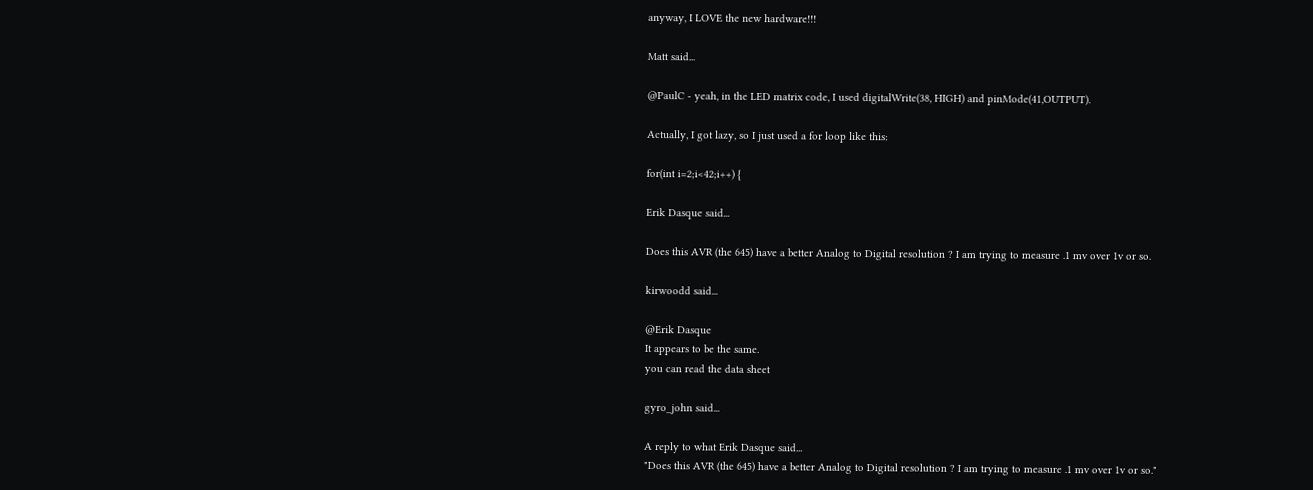anyway, I LOVE the new hardware!!!

Matt said...

@PaulC - yeah, in the LED matrix code, I used digitalWrite(38, HIGH) and pinMode(41,OUTPUT).

Actually, I got lazy, so I just used a for loop like this:

for(int i=2;i<42;i++) {

Erik Dasque said...

Does this AVR (the 645) have a better Analog to Digital resolution ? I am trying to measure .1 mv over 1v or so.

kirwoodd said...

@Erik Dasque
It appears to be the same.
you can read the data sheet

gyro_john said...

A reply to what Erik Dasque said...
"Does this AVR (the 645) have a better Analog to Digital resolution ? I am trying to measure .1 mv over 1v or so."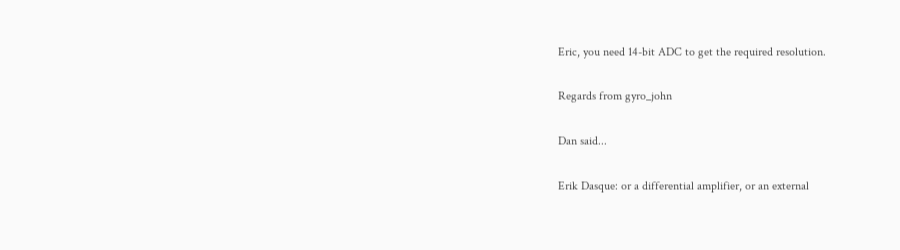Eric, you need 14-bit ADC to get the required resolution.

Regards from gyro_john

Dan said...

Erik Dasque: or a differential amplifier, or an external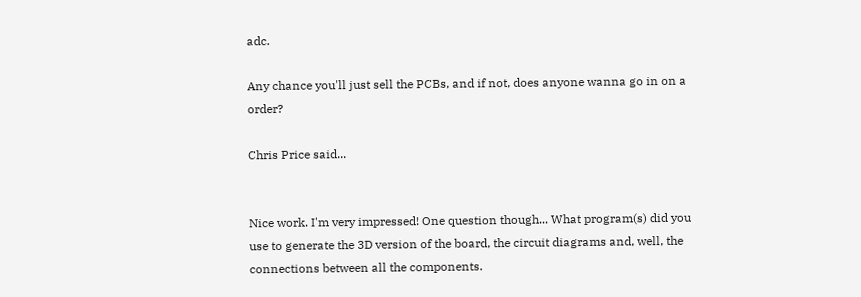adc.

Any chance you'll just sell the PCBs, and if not, does anyone wanna go in on a order?

Chris Price said...


Nice work. I'm very impressed! One question though... What program(s) did you use to generate the 3D version of the board, the circuit diagrams and, well, the connections between all the components.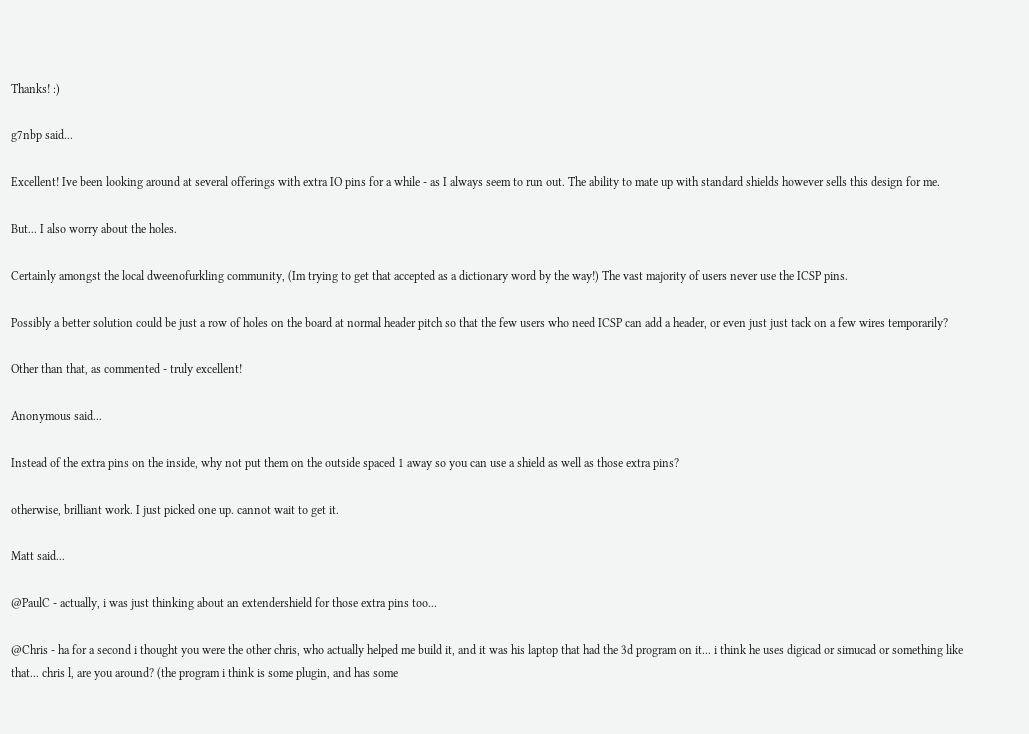Thanks! :)

g7nbp said...

Excellent! Ive been looking around at several offerings with extra IO pins for a while - as I always seem to run out. The ability to mate up with standard shields however sells this design for me.

But... I also worry about the holes.

Certainly amongst the local dweenofurkling community, (Im trying to get that accepted as a dictionary word by the way!) The vast majority of users never use the ICSP pins.

Possibly a better solution could be just a row of holes on the board at normal header pitch so that the few users who need ICSP can add a header, or even just just tack on a few wires temporarily?

Other than that, as commented - truly excellent!

Anonymous said...

Instead of the extra pins on the inside, why not put them on the outside spaced 1 away so you can use a shield as well as those extra pins?

otherwise, brilliant work. I just picked one up. cannot wait to get it.

Matt said...

@PaulC - actually, i was just thinking about an extendershield for those extra pins too...

@Chris - ha for a second i thought you were the other chris, who actually helped me build it, and it was his laptop that had the 3d program on it... i think he uses digicad or simucad or something like that... chris l, are you around? (the program i think is some plugin, and has some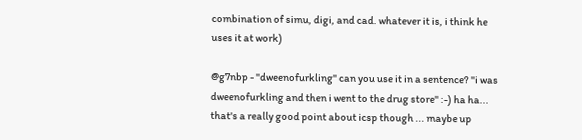combination of simu, digi, and cad. whatever it is, i think he uses it at work)

@g7nbp - "dweenofurkling" can you use it in a sentence? "i was dweenofurkling and then i went to the drug store" :-) ha ha... that's a really good point about icsp though ... maybe up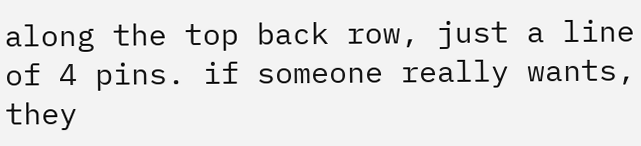along the top back row, just a line of 4 pins. if someone really wants, they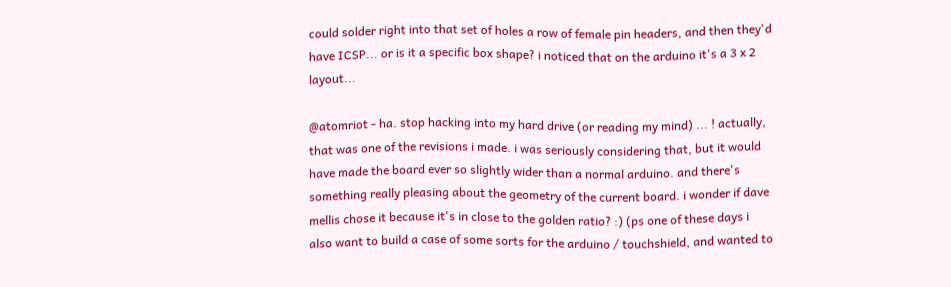could solder right into that set of holes a row of female pin headers, and then they'd have ICSP... or is it a specific box shape? i noticed that on the arduino it's a 3 x 2 layout...

@atomriot - ha. stop hacking into my hard drive (or reading my mind) ... ! actually, that was one of the revisions i made. i was seriously considering that, but it would have made the board ever so slightly wider than a normal arduino. and there's something really pleasing about the geometry of the current board. i wonder if dave mellis chose it because it's in close to the golden ratio? :) (ps one of these days i also want to build a case of some sorts for the arduino / touchshield, and wanted to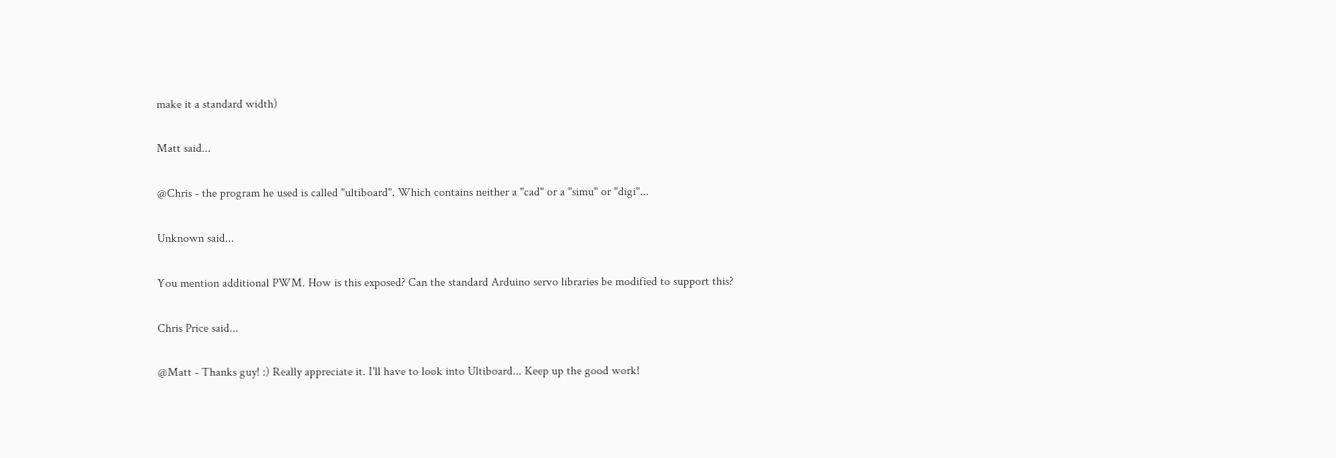make it a standard width)

Matt said...

@Chris - the program he used is called "ultiboard". Which contains neither a "cad" or a "simu" or "digi"...

Unknown said...

You mention additional PWM. How is this exposed? Can the standard Arduino servo libraries be modified to support this?

Chris Price said...

@Matt - Thanks guy! :) Really appreciate it. I'll have to look into Ultiboard... Keep up the good work!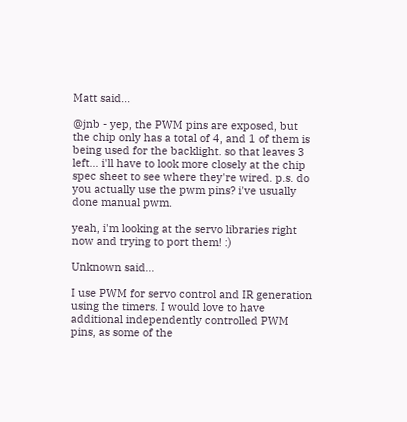Matt said...

@jnb - yep, the PWM pins are exposed, but the chip only has a total of 4, and 1 of them is being used for the backlight. so that leaves 3 left... i'll have to look more closely at the chip spec sheet to see where they're wired. p.s. do you actually use the pwm pins? i've usually done manual pwm.

yeah, i'm looking at the servo libraries right now and trying to port them! :)

Unknown said...

I use PWM for servo control and IR generation using the timers. I would love to have additional independently controlled PWM pins, as some of the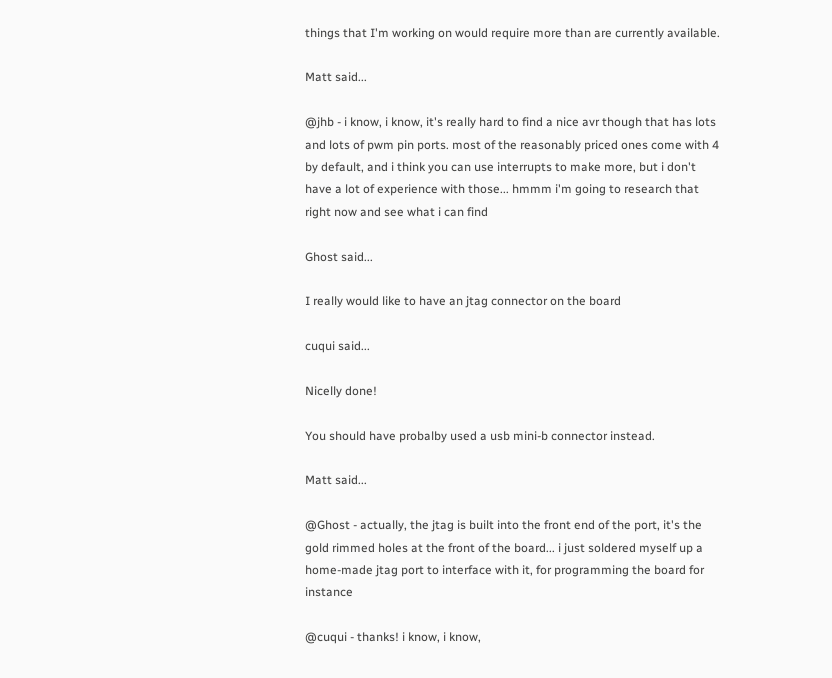things that I'm working on would require more than are currently available.

Matt said...

@jhb - i know, i know, it's really hard to find a nice avr though that has lots and lots of pwm pin ports. most of the reasonably priced ones come with 4 by default, and i think you can use interrupts to make more, but i don't have a lot of experience with those... hmmm i'm going to research that right now and see what i can find

Ghost said...

I really would like to have an jtag connector on the board

cuqui said...

Nicelly done!

You should have probalby used a usb mini-b connector instead.

Matt said...

@Ghost - actually, the jtag is built into the front end of the port, it's the gold rimmed holes at the front of the board... i just soldered myself up a home-made jtag port to interface with it, for programming the board for instance

@cuqui - thanks! i know, i know,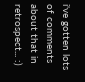i've gotten lots of comments about that in retrospect... :)